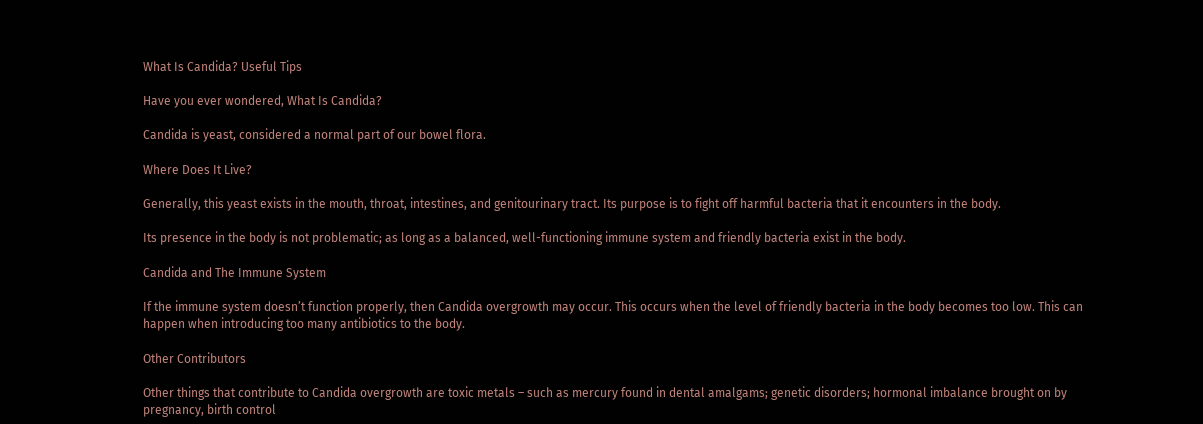What Is Candida? Useful Tips

Have you ever wondered, What Is Candida?

Candida is yeast, considered a normal part of our bowel flora.

Where Does It Live?

Generally, this yeast exists in the mouth, throat, intestines, and genitourinary tract. Its purpose is to fight off harmful bacteria that it encounters in the body.

Its presence in the body is not problematic; as long as a balanced, well-functioning immune system and friendly bacteria exist in the body.

Candida and The Immune System

If the immune system doesn’t function properly, then Candida overgrowth may occur. This occurs when the level of friendly bacteria in the body becomes too low. This can happen when introducing too many antibiotics to the body.

Other Contributors

Other things that contribute to Candida overgrowth are toxic metals – such as mercury found in dental amalgams; genetic disorders; hormonal imbalance brought on by pregnancy, birth control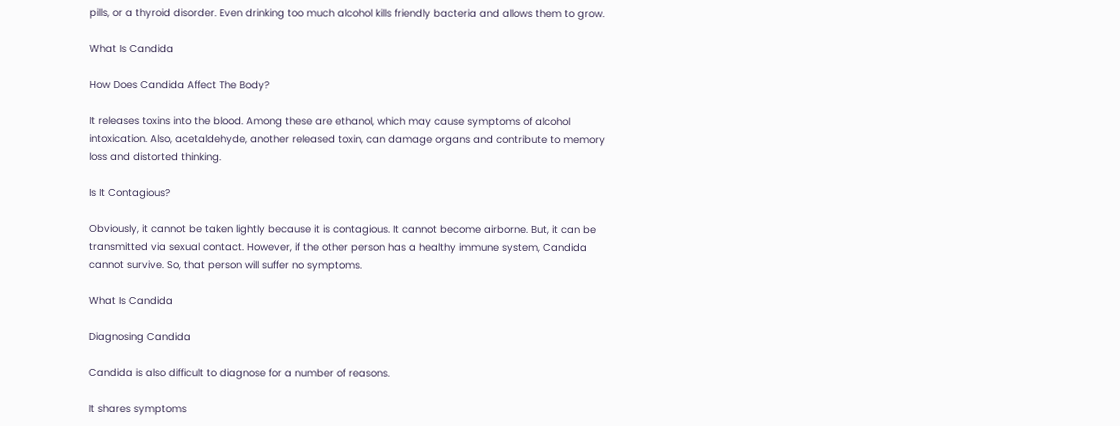pills, or a thyroid disorder. Even drinking too much alcohol kills friendly bacteria and allows them to grow.

What Is Candida

How Does Candida Affect The Body?

It releases toxins into the blood. Among these are ethanol, which may cause symptoms of alcohol intoxication. Also, acetaldehyde, another released toxin, can damage organs and contribute to memory loss and distorted thinking.

Is It Contagious?

Obviously, it cannot be taken lightly because it is contagious. It cannot become airborne. But, it can be transmitted via sexual contact. However, if the other person has a healthy immune system, Candida cannot survive. So, that person will suffer no symptoms.

What Is Candida

Diagnosing Candida

Candida is also difficult to diagnose for a number of reasons.

It shares symptoms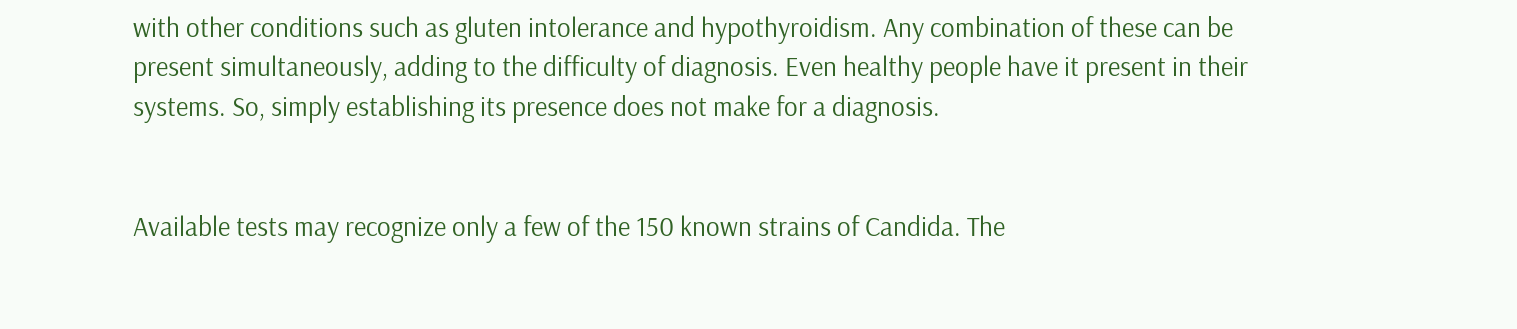with other conditions such as gluten intolerance and hypothyroidism. Any combination of these can be present simultaneously, adding to the difficulty of diagnosis. Even healthy people have it present in their systems. So, simply establishing its presence does not make for a diagnosis.


Available tests may recognize only a few of the 150 known strains of Candida. The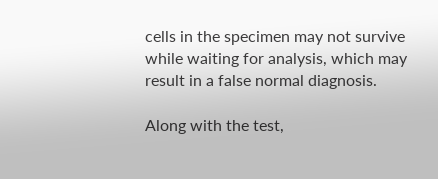cells in the specimen may not survive while waiting for analysis, which may result in a false normal diagnosis.

Along with the test,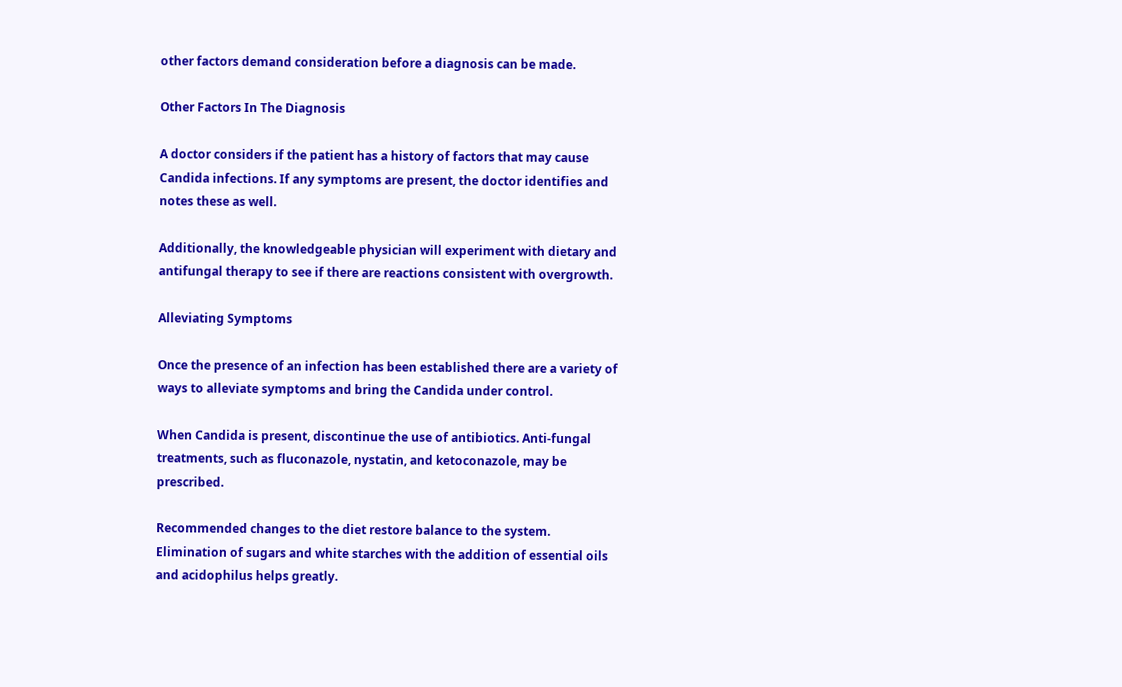other factors demand consideration before a diagnosis can be made.

Other Factors In The Diagnosis

A doctor considers if the patient has a history of factors that may cause Candida infections. If any symptoms are present, the doctor identifies and notes these as well.

Additionally, the knowledgeable physician will experiment with dietary and antifungal therapy to see if there are reactions consistent with overgrowth.

Alleviating Symptoms

Once the presence of an infection has been established there are a variety of ways to alleviate symptoms and bring the Candida under control.

When Candida is present, discontinue the use of antibiotics. Anti-fungal treatments, such as fluconazole, nystatin, and ketoconazole, may be prescribed.

Recommended changes to the diet restore balance to the system. Elimination of sugars and white starches with the addition of essential oils and acidophilus helps greatly.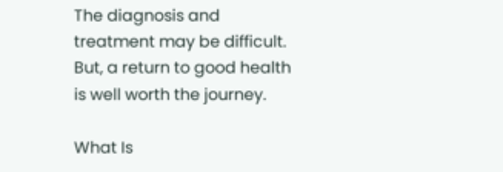The diagnosis and treatment may be difficult. But, a return to good health is well worth the journey.

What Is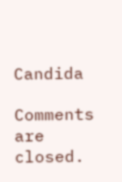Candida

Comments are closed.